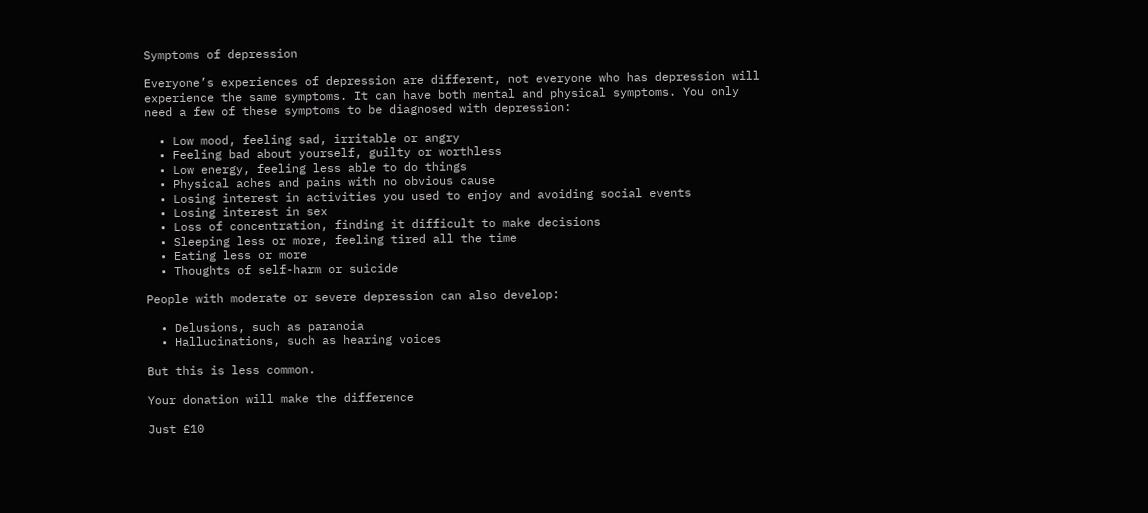Symptoms of depression

Everyone’s experiences of depression are different, not everyone who has depression will experience the same symptoms. It can have both mental and physical symptoms. You only need a few of these symptoms to be diagnosed with depression:

  • Low mood, feeling sad, irritable or angry
  • Feeling bad about yourself, guilty or worthless
  • Low energy, feeling less able to do things
  • Physical aches and pains with no obvious cause
  • Losing interest in activities you used to enjoy and avoiding social events
  • Losing interest in sex
  • Loss of concentration, finding it difficult to make decisions
  • Sleeping less or more, feeling tired all the time
  • Eating less or more
  • Thoughts of self-harm or suicide

People with moderate or severe depression can also develop:

  • Delusions, such as paranoia
  • Hallucinations, such as hearing voices

But this is less common.

Your donation will make the difference

Just £10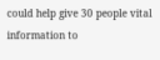could help give 30 people vital information to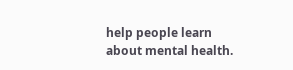help people learn about mental health.